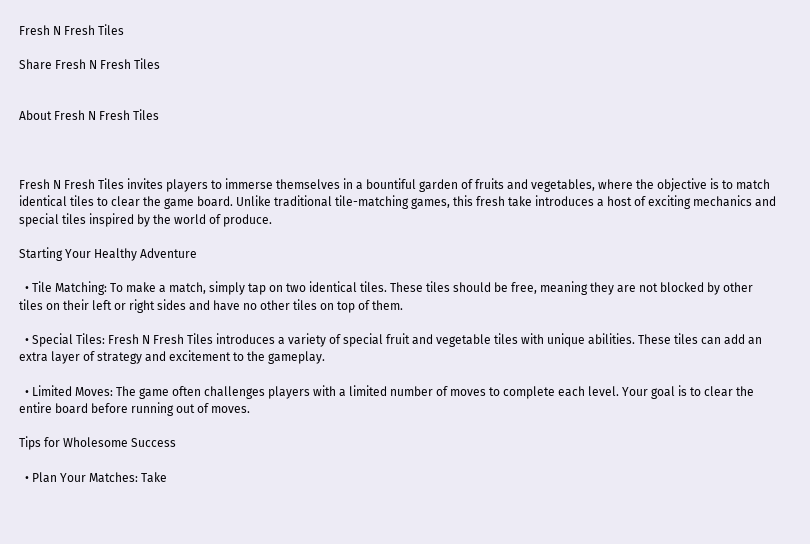Fresh N Fresh Tiles

Share Fresh N Fresh Tiles


About Fresh N Fresh Tiles



Fresh N Fresh Tiles invites players to immerse themselves in a bountiful garden of fruits and vegetables, where the objective is to match identical tiles to clear the game board. Unlike traditional tile-matching games, this fresh take introduces a host of exciting mechanics and special tiles inspired by the world of produce.

Starting Your Healthy Adventure

  • Tile Matching: To make a match, simply tap on two identical tiles. These tiles should be free, meaning they are not blocked by other tiles on their left or right sides and have no other tiles on top of them.

  • Special Tiles: Fresh N Fresh Tiles introduces a variety of special fruit and vegetable tiles with unique abilities. These tiles can add an extra layer of strategy and excitement to the gameplay.

  • Limited Moves: The game often challenges players with a limited number of moves to complete each level. Your goal is to clear the entire board before running out of moves.

Tips for Wholesome Success

  • Plan Your Matches: Take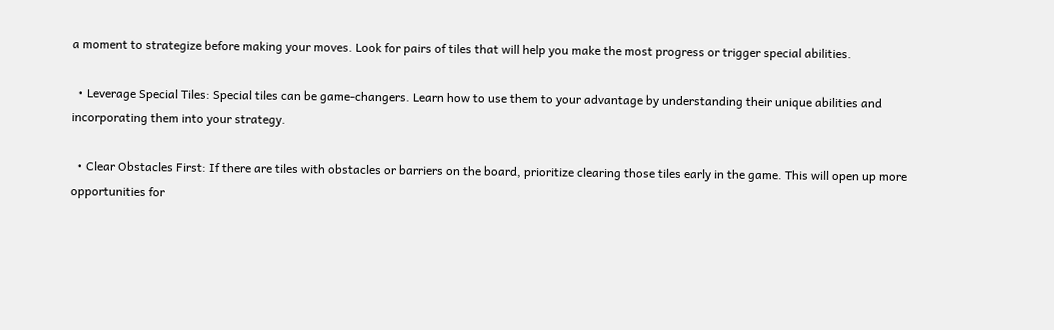a moment to strategize before making your moves. Look for pairs of tiles that will help you make the most progress or trigger special abilities.

  • Leverage Special Tiles: Special tiles can be game-changers. Learn how to use them to your advantage by understanding their unique abilities and incorporating them into your strategy.

  • Clear Obstacles First: If there are tiles with obstacles or barriers on the board, prioritize clearing those tiles early in the game. This will open up more opportunities for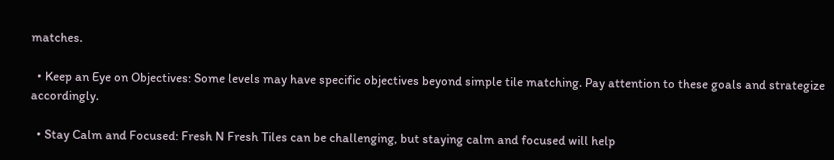matches.

  • Keep an Eye on Objectives: Some levels may have specific objectives beyond simple tile matching. Pay attention to these goals and strategize accordingly.

  • Stay Calm and Focused: Fresh N Fresh Tiles can be challenging, but staying calm and focused will help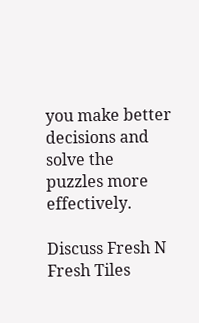you make better decisions and solve the puzzles more effectively.

Discuss Fresh N Fresh Tiles